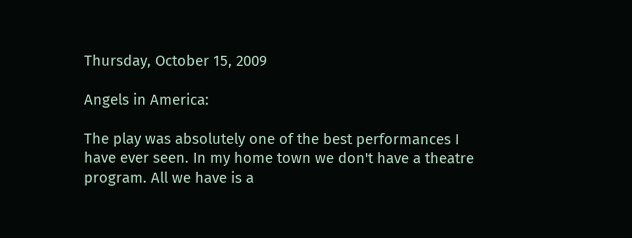Thursday, October 15, 2009

Angels in America:

The play was absolutely one of the best performances I have ever seen. In my home town we don't have a theatre program. All we have is a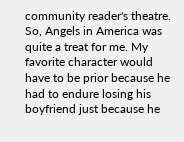community reader's theatre. So, Angels in America was quite a treat for me. My favorite character would have to be prior because he had to endure losing his boyfriend just because he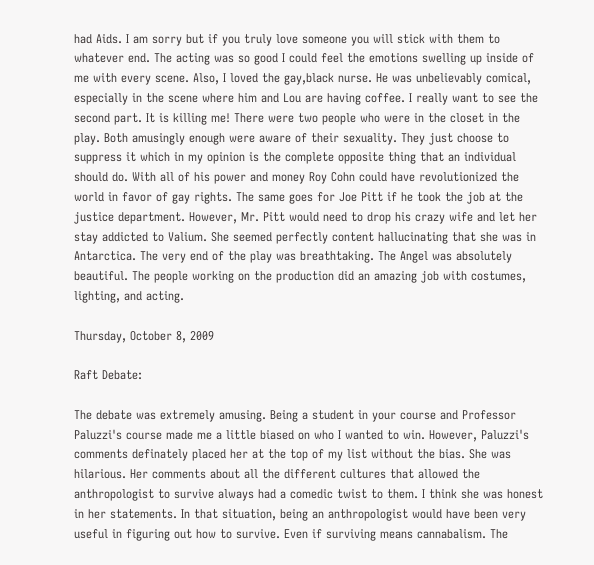had Aids. I am sorry but if you truly love someone you will stick with them to whatever end. The acting was so good I could feel the emotions swelling up inside of me with every scene. Also, I loved the gay,black nurse. He was unbelievably comical, especially in the scene where him and Lou are having coffee. I really want to see the second part. It is killing me! There were two people who were in the closet in the play. Both amusingly enough were aware of their sexuality. They just choose to suppress it which in my opinion is the complete opposite thing that an individual should do. With all of his power and money Roy Cohn could have revolutionized the world in favor of gay rights. The same goes for Joe Pitt if he took the job at the justice department. However, Mr. Pitt would need to drop his crazy wife and let her stay addicted to Valium. She seemed perfectly content hallucinating that she was in Antarctica. The very end of the play was breathtaking. The Angel was absolutely beautiful. The people working on the production did an amazing job with costumes, lighting, and acting.

Thursday, October 8, 2009

Raft Debate:

The debate was extremely amusing. Being a student in your course and Professor Paluzzi's course made me a little biased on who I wanted to win. However, Paluzzi's comments definately placed her at the top of my list without the bias. She was hilarious. Her comments about all the different cultures that allowed the anthropologist to survive always had a comedic twist to them. I think she was honest in her statements. In that situation, being an anthropologist would have been very useful in figuring out how to survive. Even if surviving means cannabalism. The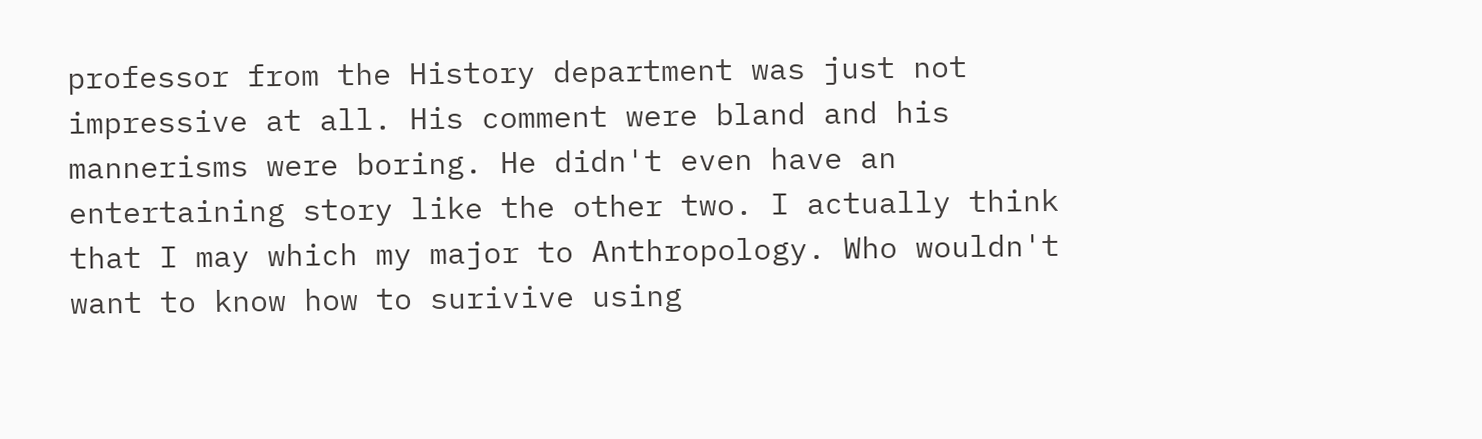professor from the History department was just not impressive at all. His comment were bland and his mannerisms were boring. He didn't even have an entertaining story like the other two. I actually think that I may which my major to Anthropology. Who wouldn't want to know how to surivive using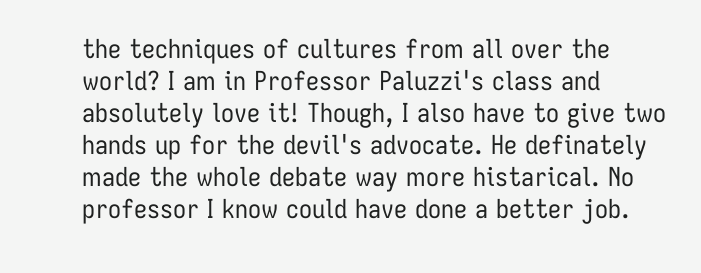the techniques of cultures from all over the world? I am in Professor Paluzzi's class and absolutely love it! Though, I also have to give two hands up for the devil's advocate. He definately made the whole debate way more histarical. No professor I know could have done a better job.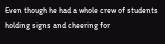Even though he had a whole crew of students holding signs and cheering for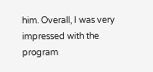him. Overall, I was very impressed with the program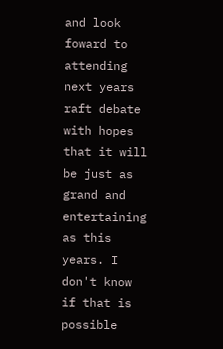and look foward to attending next years raft debate with hopes that it will be just as grand and entertaining as this years. I don't know if that is possible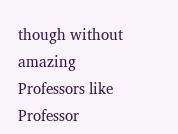though without amazing Professors like Professor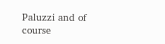Paluzzi and of course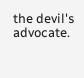the devil's advocate.